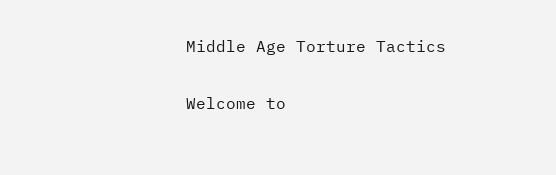Middle Age Torture Tactics

Welcome to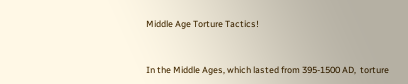Middle Age Torture Tactics!


In the Middle Ages, which lasted from 395-1500 AD,  torture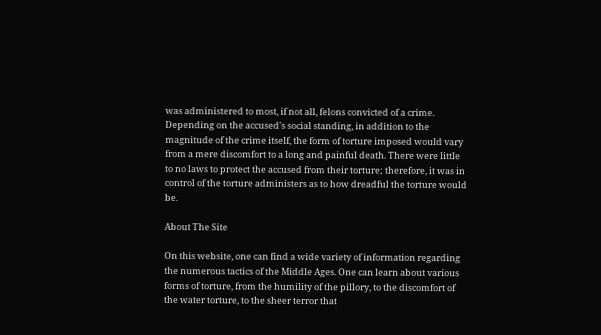was administered to most, if not all, felons convicted of a crime. Depending on the accused's social standing, in addition to the magnitude of the crime itself, the form of torture imposed would vary from a mere discomfort to a long and painful death. There were little to no laws to protect the accused from their torture; therefore, it was in control of the torture administers as to how dreadful the torture would be.

About The Site

On this website, one can find a wide variety of information regarding the numerous tactics of the Middle Ages. One can learn about various forms of torture, from the humility of the pillory, to the discomfort of the water torture, to the sheer terror that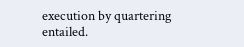execution by quartering entailed.